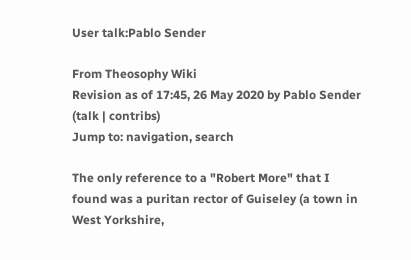User talk:Pablo Sender

From Theosophy Wiki
Revision as of 17:45, 26 May 2020 by Pablo Sender (talk | contribs)
Jump to: navigation, search

The only reference to a "Robert More" that I found was a puritan rector of Guiseley (a town in West Yorkshire,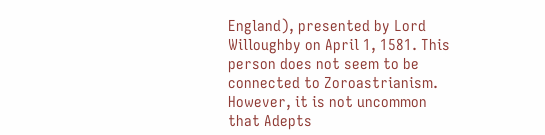England), presented by Lord Willoughby on April 1, 1581. This person does not seem to be connected to Zoroastrianism. However, it is not uncommon that Adepts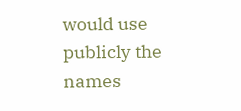would use publicly the names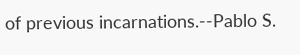of previous incarnations.--Pablo S.